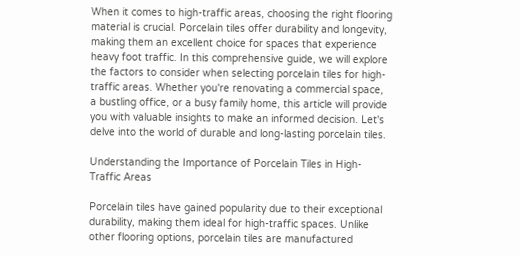When it comes to high-traffic areas, choosing the right flooring material is crucial. Porcelain tiles offer durability and longevity, making them an excellent choice for spaces that experience heavy foot traffic. In this comprehensive guide, we will explore the factors to consider when selecting porcelain tiles for high-traffic areas. Whether you're renovating a commercial space, a bustling office, or a busy family home, this article will provide you with valuable insights to make an informed decision. Let's delve into the world of durable and long-lasting porcelain tiles.

Understanding the Importance of Porcelain Tiles in High-Traffic Areas

Porcelain tiles have gained popularity due to their exceptional durability, making them ideal for high-traffic spaces. Unlike other flooring options, porcelain tiles are manufactured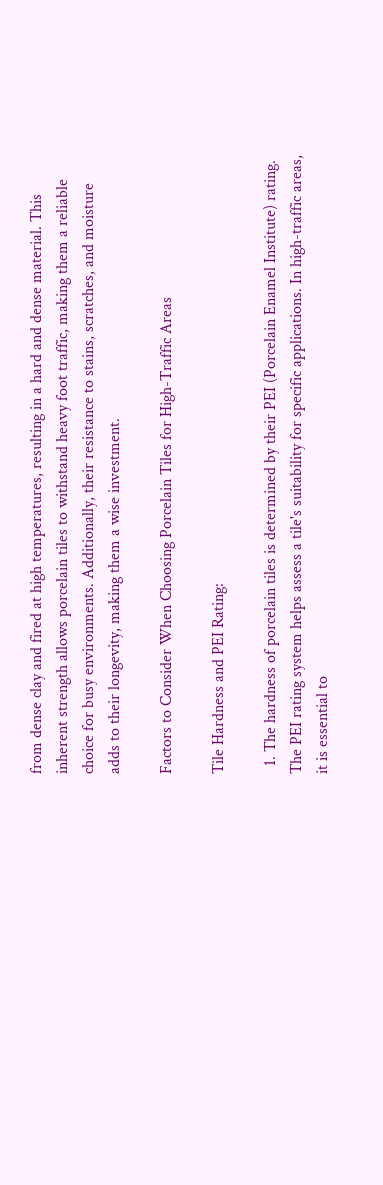from dense clay and fired at high temperatures, resulting in a hard and dense material. This inherent strength allows porcelain tiles to withstand heavy foot traffic, making them a reliable choice for busy environments. Additionally, their resistance to stains, scratches, and moisture adds to their longevity, making them a wise investment.

Factors to Consider When Choosing Porcelain Tiles for High-Traffic Areas

Tile Hardness and PEI Rating:

  1. The hardness of porcelain tiles is determined by their PEI (Porcelain Enamel Institute) rating. The PEI rating system helps assess a tile's suitability for specific applications. In high-traffic areas, it is essential to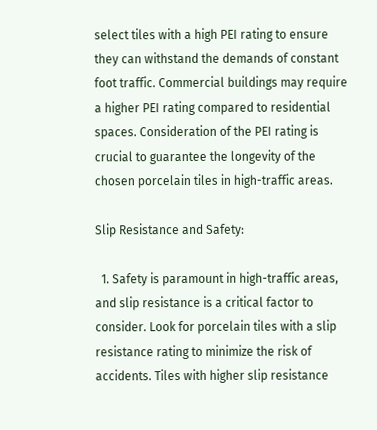select tiles with a high PEI rating to ensure they can withstand the demands of constant foot traffic. Commercial buildings may require a higher PEI rating compared to residential spaces. Consideration of the PEI rating is crucial to guarantee the longevity of the chosen porcelain tiles in high-traffic areas.

Slip Resistance and Safety:

  1. Safety is paramount in high-traffic areas, and slip resistance is a critical factor to consider. Look for porcelain tiles with a slip resistance rating to minimize the risk of accidents. Tiles with higher slip resistance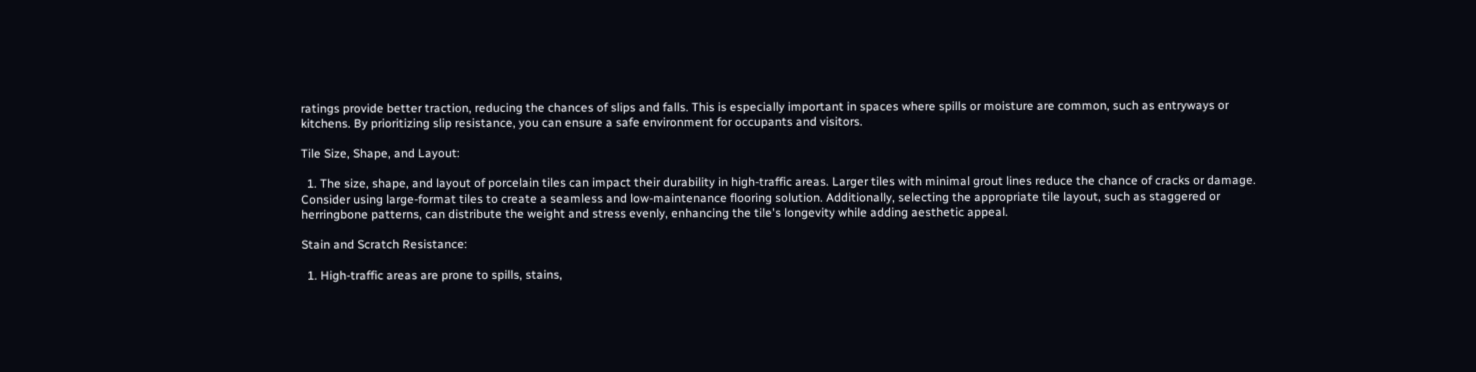ratings provide better traction, reducing the chances of slips and falls. This is especially important in spaces where spills or moisture are common, such as entryways or kitchens. By prioritizing slip resistance, you can ensure a safe environment for occupants and visitors.

Tile Size, Shape, and Layout:

  1. The size, shape, and layout of porcelain tiles can impact their durability in high-traffic areas. Larger tiles with minimal grout lines reduce the chance of cracks or damage. Consider using large-format tiles to create a seamless and low-maintenance flooring solution. Additionally, selecting the appropriate tile layout, such as staggered or herringbone patterns, can distribute the weight and stress evenly, enhancing the tile's longevity while adding aesthetic appeal.

Stain and Scratch Resistance:

  1. High-traffic areas are prone to spills, stains,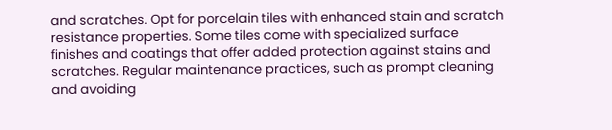and scratches. Opt for porcelain tiles with enhanced stain and scratch resistance properties. Some tiles come with specialized surface finishes and coatings that offer added protection against stains and scratches. Regular maintenance practices, such as prompt cleaning and avoiding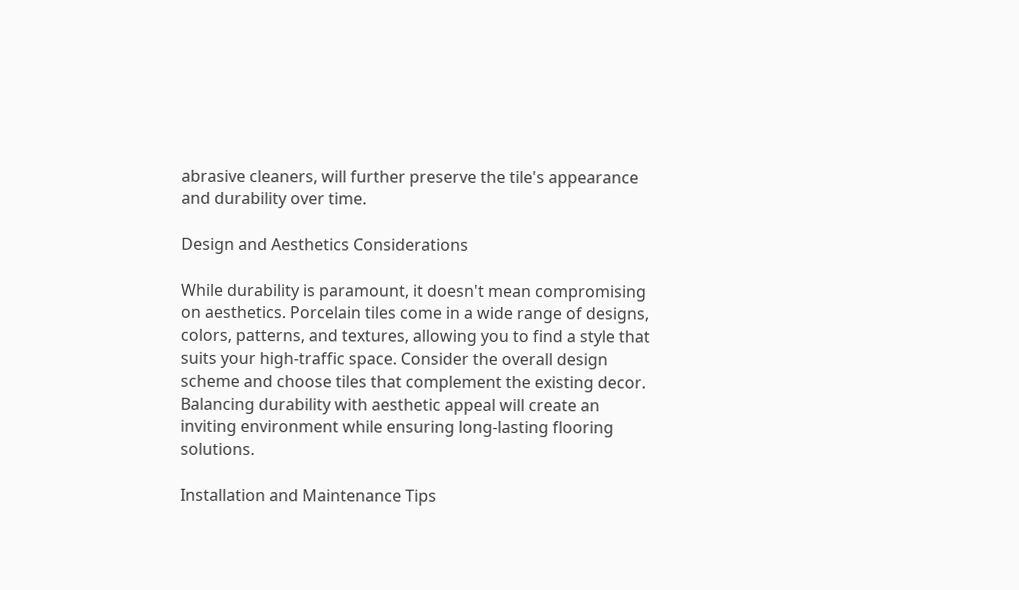abrasive cleaners, will further preserve the tile's appearance and durability over time.

Design and Aesthetics Considerations

While durability is paramount, it doesn't mean compromising on aesthetics. Porcelain tiles come in a wide range of designs, colors, patterns, and textures, allowing you to find a style that suits your high-traffic space. Consider the overall design scheme and choose tiles that complement the existing decor. Balancing durability with aesthetic appeal will create an inviting environment while ensuring long-lasting flooring solutions.

Installation and Maintenance Tips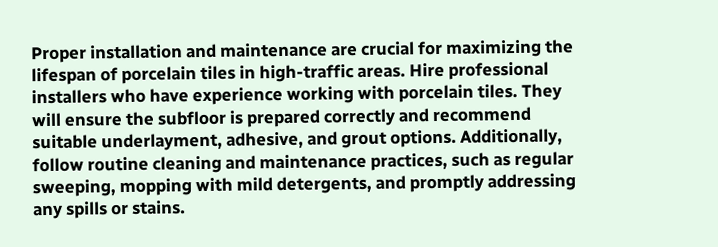Proper installation and maintenance are crucial for maximizing the lifespan of porcelain tiles in high-traffic areas. Hire professional installers who have experience working with porcelain tiles. They will ensure the subfloor is prepared correctly and recommend suitable underlayment, adhesive, and grout options. Additionally, follow routine cleaning and maintenance practices, such as regular sweeping, mopping with mild detergents, and promptly addressing any spills or stains.